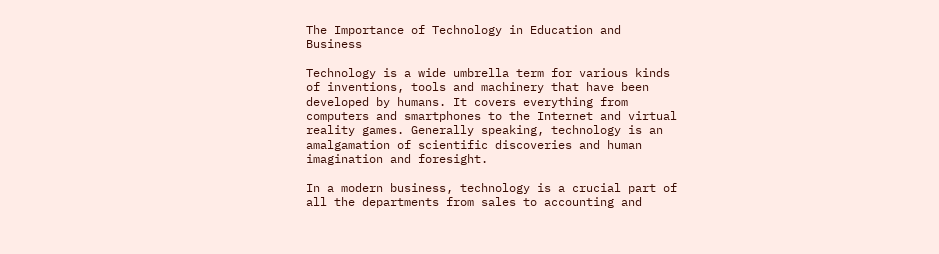The Importance of Technology in Education and Business

Technology is a wide umbrella term for various kinds of inventions, tools and machinery that have been developed by humans. It covers everything from computers and smartphones to the Internet and virtual reality games. Generally speaking, technology is an amalgamation of scientific discoveries and human imagination and foresight.

In a modern business, technology is a crucial part of all the departments from sales to accounting and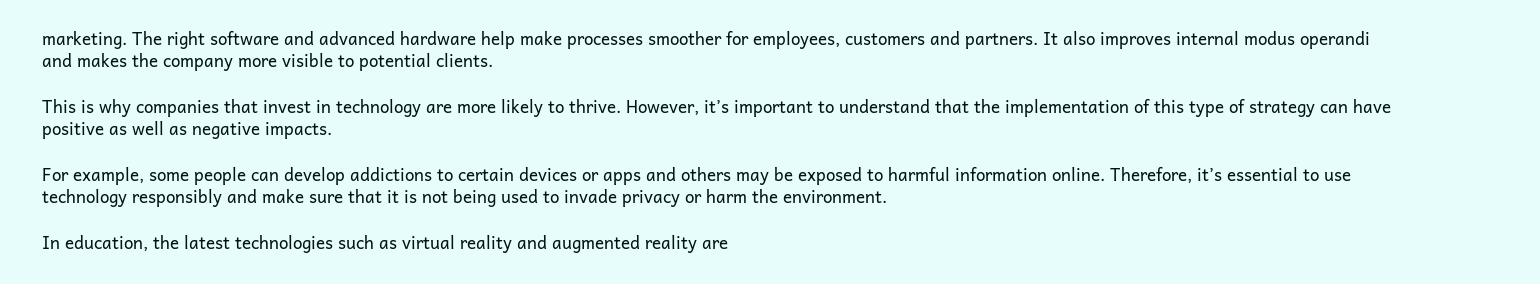marketing. The right software and advanced hardware help make processes smoother for employees, customers and partners. It also improves internal modus operandi and makes the company more visible to potential clients.

This is why companies that invest in technology are more likely to thrive. However, it’s important to understand that the implementation of this type of strategy can have positive as well as negative impacts.

For example, some people can develop addictions to certain devices or apps and others may be exposed to harmful information online. Therefore, it’s essential to use technology responsibly and make sure that it is not being used to invade privacy or harm the environment.

In education, the latest technologies such as virtual reality and augmented reality are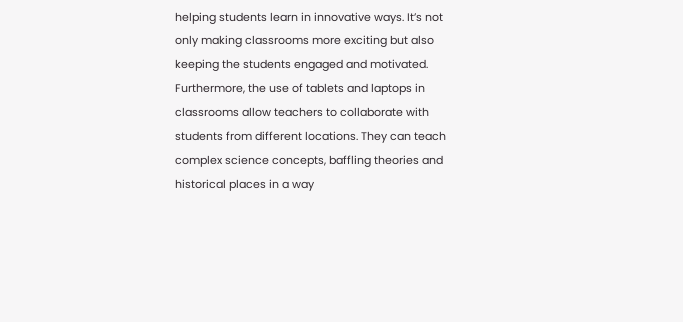helping students learn in innovative ways. It’s not only making classrooms more exciting but also keeping the students engaged and motivated. Furthermore, the use of tablets and laptops in classrooms allow teachers to collaborate with students from different locations. They can teach complex science concepts, baffling theories and historical places in a way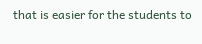that is easier for the students to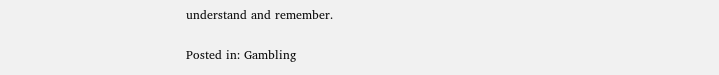understand and remember.

Posted in: Gambling